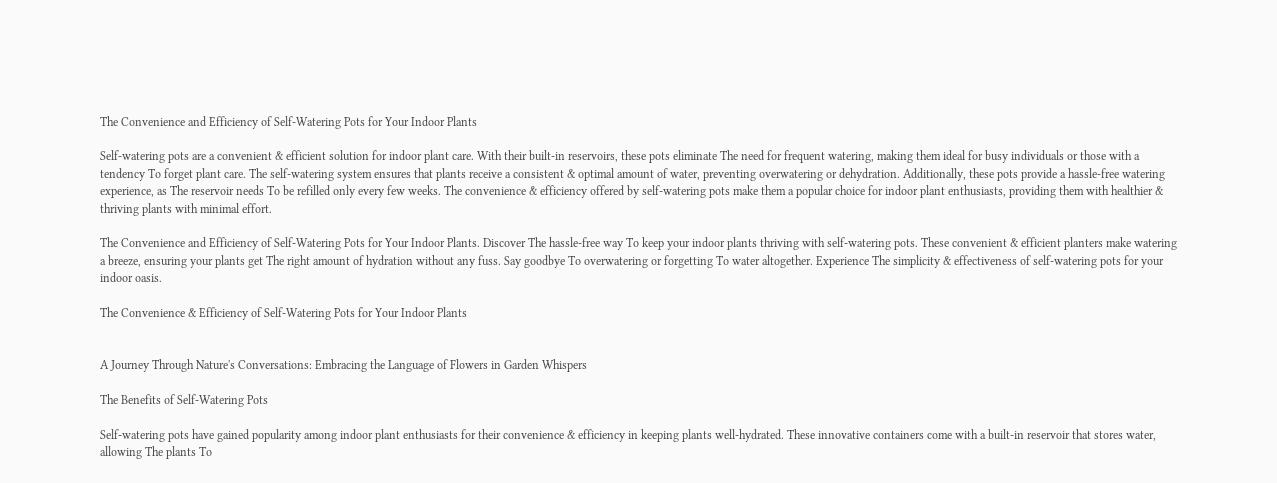The Convenience and Efficiency of Self-Watering Pots for Your Indoor Plants

Self-watering pots are a convenient & efficient solution for indoor plant care. With their built-in reservoirs, these pots eliminate The need for frequent watering, making them ideal for busy individuals or those with a tendency To forget plant care. The self-watering system ensures that plants receive a consistent & optimal amount of water, preventing overwatering or dehydration. Additionally, these pots provide a hassle-free watering experience, as The reservoir needs To be refilled only every few weeks. The convenience & efficiency offered by self-watering pots make them a popular choice for indoor plant enthusiasts, providing them with healthier & thriving plants with minimal effort.

The Convenience and Efficiency of Self-Watering Pots for Your Indoor Plants. Discover The hassle-free way To keep your indoor plants thriving with self-watering pots. These convenient & efficient planters make watering a breeze, ensuring your plants get The right amount of hydration without any fuss. Say goodbye To overwatering or forgetting To water altogether. Experience The simplicity & effectiveness of self-watering pots for your indoor oasis.

The Convenience & Efficiency of Self-Watering Pots for Your Indoor Plants


A Journey Through Nature's Conversations: Embracing the Language of Flowers in Garden Whispers

The Benefits of Self-Watering Pots

Self-watering pots have gained popularity among indoor plant enthusiasts for their convenience & efficiency in keeping plants well-hydrated. These innovative containers come with a built-in reservoir that stores water, allowing The plants To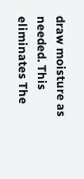draw moisture as needed. This eliminates The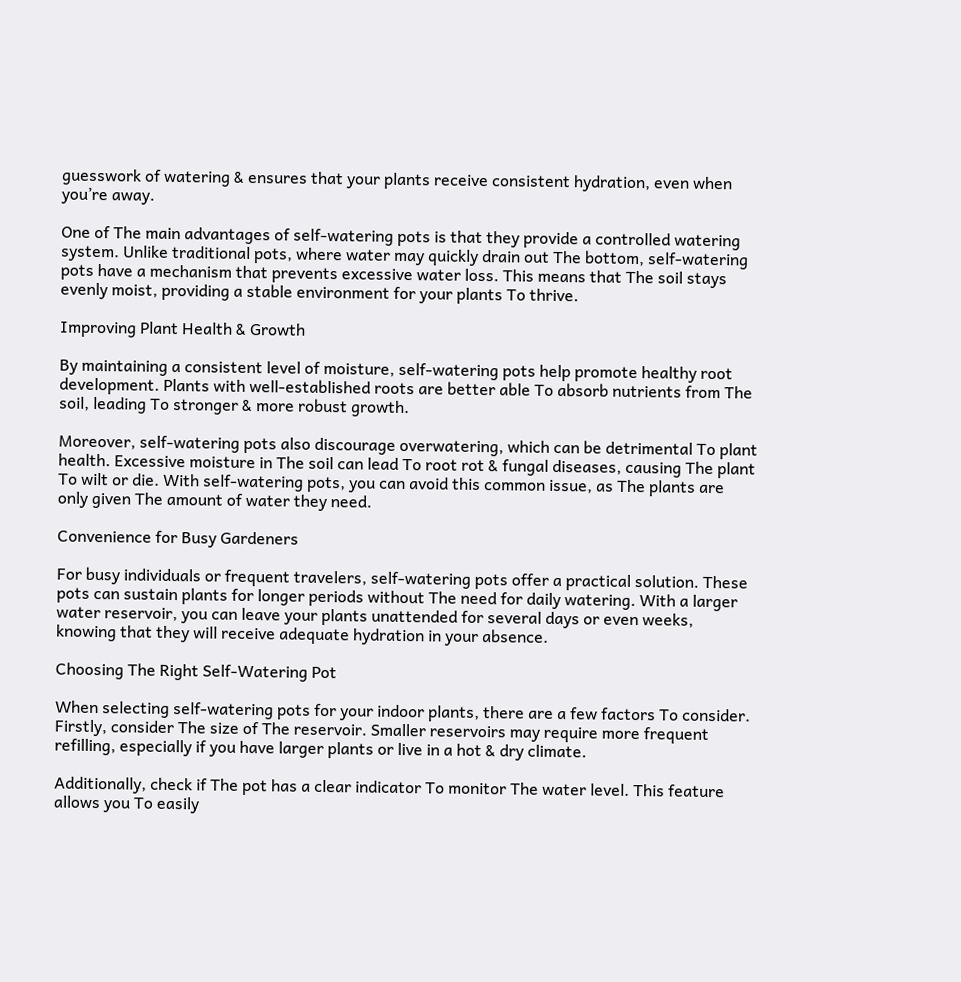guesswork of watering & ensures that your plants receive consistent hydration, even when you’re away.

One of The main advantages of self-watering pots is that they provide a controlled watering system. Unlike traditional pots, where water may quickly drain out The bottom, self-watering pots have a mechanism that prevents excessive water loss. This means that The soil stays evenly moist, providing a stable environment for your plants To thrive.

Improving Plant Health & Growth

By maintaining a consistent level of moisture, self-watering pots help promote healthy root development. Plants with well-established roots are better able To absorb nutrients from The soil, leading To stronger & more robust growth.

Moreover, self-watering pots also discourage overwatering, which can be detrimental To plant health. Excessive moisture in The soil can lead To root rot & fungal diseases, causing The plant To wilt or die. With self-watering pots, you can avoid this common issue, as The plants are only given The amount of water they need.

Convenience for Busy Gardeners

For busy individuals or frequent travelers, self-watering pots offer a practical solution. These pots can sustain plants for longer periods without The need for daily watering. With a larger water reservoir, you can leave your plants unattended for several days or even weeks, knowing that they will receive adequate hydration in your absence.

Choosing The Right Self-Watering Pot

When selecting self-watering pots for your indoor plants, there are a few factors To consider. Firstly, consider The size of The reservoir. Smaller reservoirs may require more frequent refilling, especially if you have larger plants or live in a hot & dry climate.

Additionally, check if The pot has a clear indicator To monitor The water level. This feature allows you To easily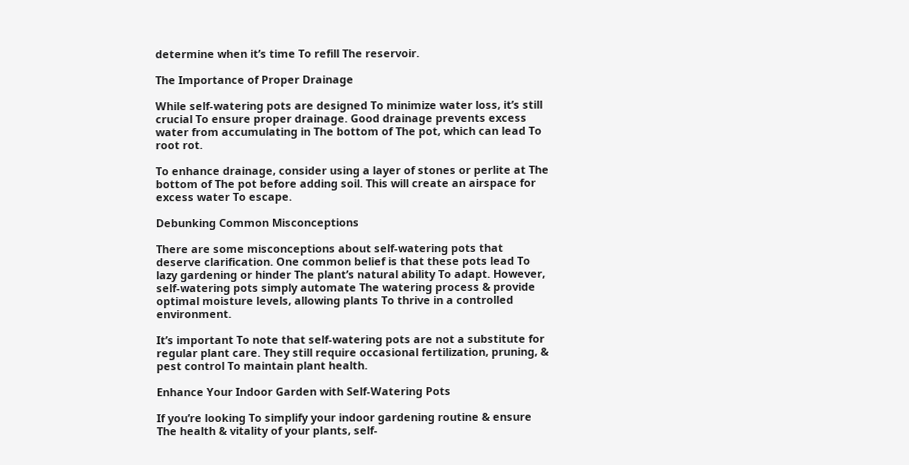determine when it’s time To refill The reservoir.

The Importance of Proper Drainage

While self-watering pots are designed To minimize water loss, it’s still crucial To ensure proper drainage. Good drainage prevents excess water from accumulating in The bottom of The pot, which can lead To root rot.

To enhance drainage, consider using a layer of stones or perlite at The bottom of The pot before adding soil. This will create an airspace for excess water To escape.

Debunking Common Misconceptions

There are some misconceptions about self-watering pots that deserve clarification. One common belief is that these pots lead To lazy gardening or hinder The plant’s natural ability To adapt. However, self-watering pots simply automate The watering process & provide optimal moisture levels, allowing plants To thrive in a controlled environment.

It’s important To note that self-watering pots are not a substitute for regular plant care. They still require occasional fertilization, pruning, & pest control To maintain plant health.

Enhance Your Indoor Garden with Self-Watering Pots

If you’re looking To simplify your indoor gardening routine & ensure The health & vitality of your plants, self-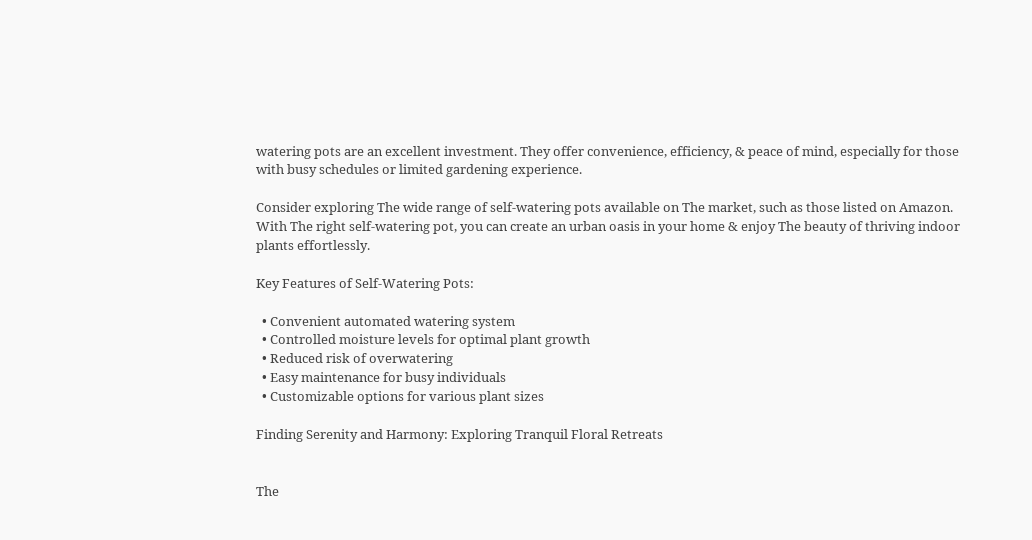watering pots are an excellent investment. They offer convenience, efficiency, & peace of mind, especially for those with busy schedules or limited gardening experience.

Consider exploring The wide range of self-watering pots available on The market, such as those listed on Amazon. With The right self-watering pot, you can create an urban oasis in your home & enjoy The beauty of thriving indoor plants effortlessly.

Key Features of Self-Watering Pots:

  • Convenient automated watering system
  • Controlled moisture levels for optimal plant growth
  • Reduced risk of overwatering
  • Easy maintenance for busy individuals
  • Customizable options for various plant sizes

Finding Serenity and Harmony: Exploring Tranquil Floral Retreats


The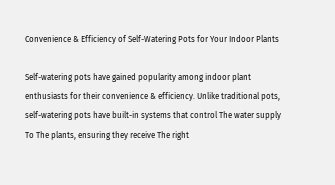Convenience & Efficiency of Self-Watering Pots for Your Indoor Plants

Self-watering pots have gained popularity among indoor plant enthusiasts for their convenience & efficiency. Unlike traditional pots, self-watering pots have built-in systems that control The water supply To The plants, ensuring they receive The right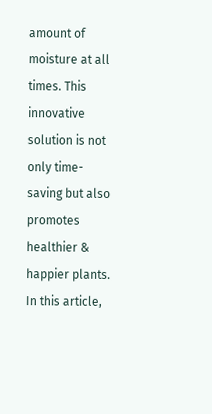amount of moisture at all times. This innovative solution is not only time-saving but also promotes healthier & happier plants. In this article,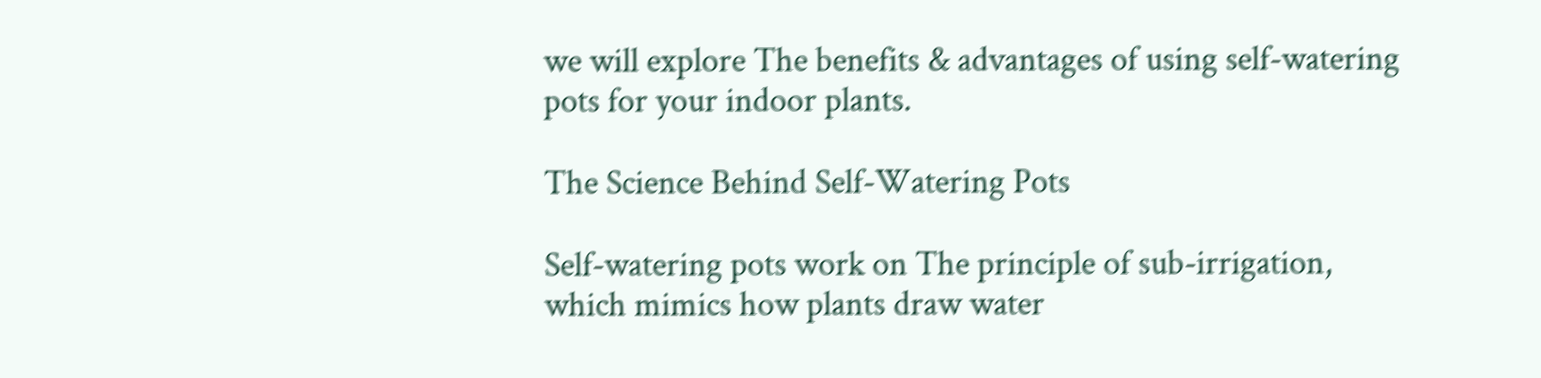we will explore The benefits & advantages of using self-watering pots for your indoor plants.

The Science Behind Self-Watering Pots

Self-watering pots work on The principle of sub-irrigation, which mimics how plants draw water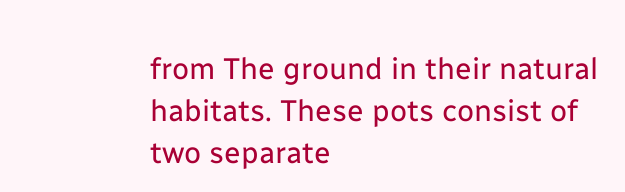from The ground in their natural habitats. These pots consist of two separate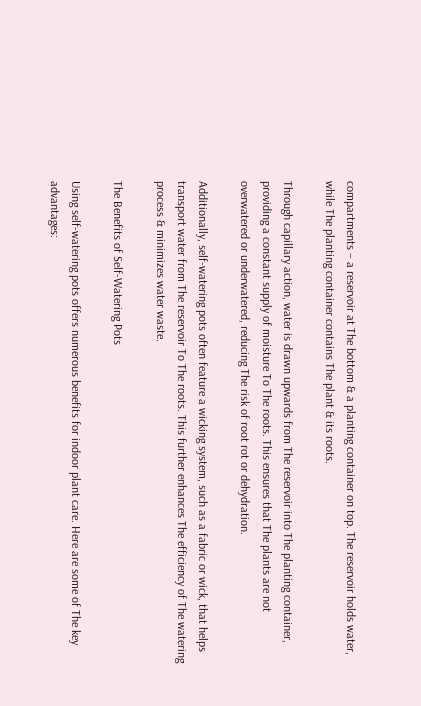compartments – a reservoir at The bottom & a planting container on top. The reservoir holds water, while The planting container contains The plant & its roots.

Through capillary action, water is drawn upwards from The reservoir into The planting container, providing a constant supply of moisture To The roots. This ensures that The plants are not overwatered or underwatered, reducing The risk of root rot or dehydration.

Additionally, self-watering pots often feature a wicking system, such as a fabric or wick, that helps transport water from The reservoir To The roots. This further enhances The efficiency of The watering process & minimizes water waste.

The Benefits of Self-Watering Pots

Using self-watering pots offers numerous benefits for indoor plant care. Here are some of The key advantages: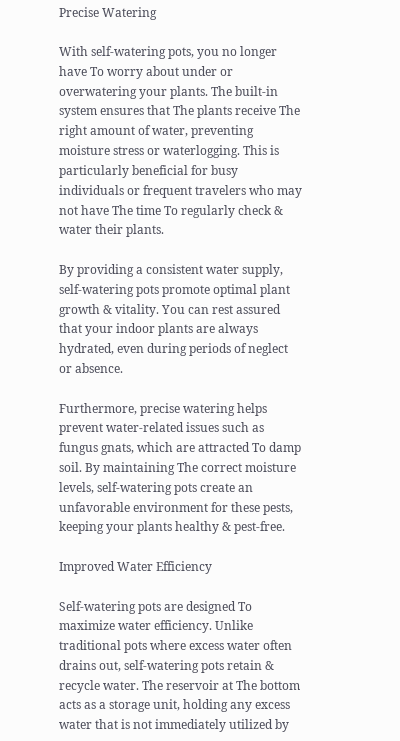Precise Watering

With self-watering pots, you no longer have To worry about under or overwatering your plants. The built-in system ensures that The plants receive The right amount of water, preventing moisture stress or waterlogging. This is particularly beneficial for busy individuals or frequent travelers who may not have The time To regularly check & water their plants.

By providing a consistent water supply, self-watering pots promote optimal plant growth & vitality. You can rest assured that your indoor plants are always hydrated, even during periods of neglect or absence.

Furthermore, precise watering helps prevent water-related issues such as fungus gnats, which are attracted To damp soil. By maintaining The correct moisture levels, self-watering pots create an unfavorable environment for these pests, keeping your plants healthy & pest-free.

Improved Water Efficiency

Self-watering pots are designed To maximize water efficiency. Unlike traditional pots where excess water often drains out, self-watering pots retain & recycle water. The reservoir at The bottom acts as a storage unit, holding any excess water that is not immediately utilized by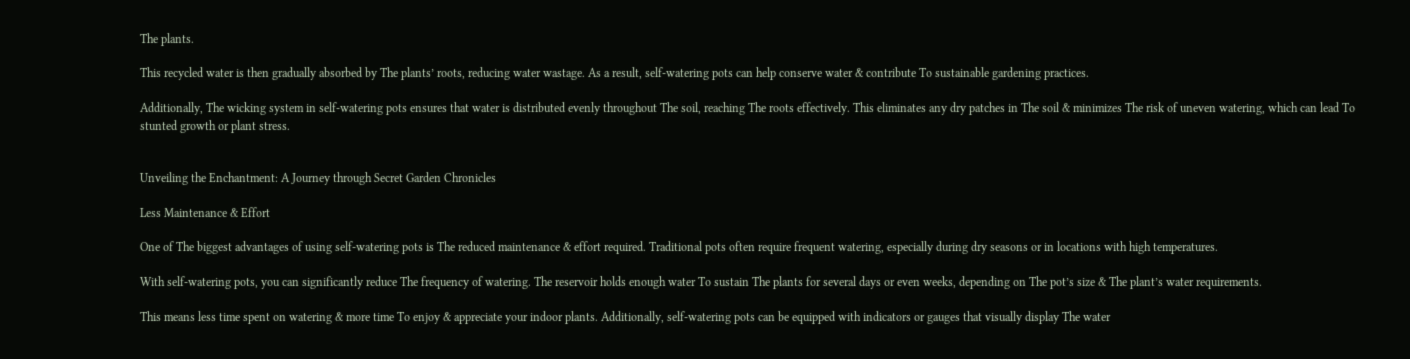The plants.

This recycled water is then gradually absorbed by The plants’ roots, reducing water wastage. As a result, self-watering pots can help conserve water & contribute To sustainable gardening practices.

Additionally, The wicking system in self-watering pots ensures that water is distributed evenly throughout The soil, reaching The roots effectively. This eliminates any dry patches in The soil & minimizes The risk of uneven watering, which can lead To stunted growth or plant stress.


Unveiling the Enchantment: A Journey through Secret Garden Chronicles

Less Maintenance & Effort

One of The biggest advantages of using self-watering pots is The reduced maintenance & effort required. Traditional pots often require frequent watering, especially during dry seasons or in locations with high temperatures.

With self-watering pots, you can significantly reduce The frequency of watering. The reservoir holds enough water To sustain The plants for several days or even weeks, depending on The pot’s size & The plant’s water requirements.

This means less time spent on watering & more time To enjoy & appreciate your indoor plants. Additionally, self-watering pots can be equipped with indicators or gauges that visually display The water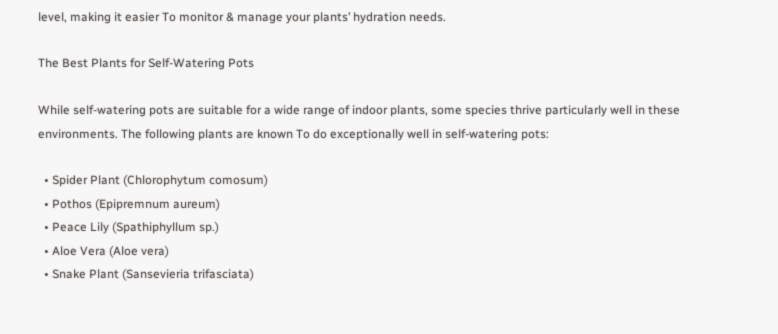level, making it easier To monitor & manage your plants’ hydration needs.

The Best Plants for Self-Watering Pots

While self-watering pots are suitable for a wide range of indoor plants, some species thrive particularly well in these environments. The following plants are known To do exceptionally well in self-watering pots:

  • Spider Plant (Chlorophytum comosum)
  • Pothos (Epipremnum aureum)
  • Peace Lily (Spathiphyllum sp.)
  • Aloe Vera (Aloe vera)
  • Snake Plant (Sansevieria trifasciata)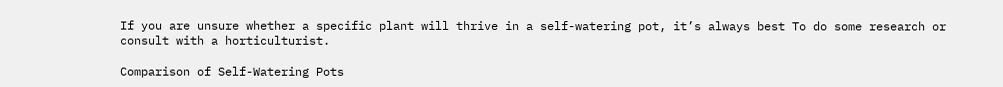If you are unsure whether a specific plant will thrive in a self-watering pot, it’s always best To do some research or consult with a horticulturist.

Comparison of Self-Watering Pots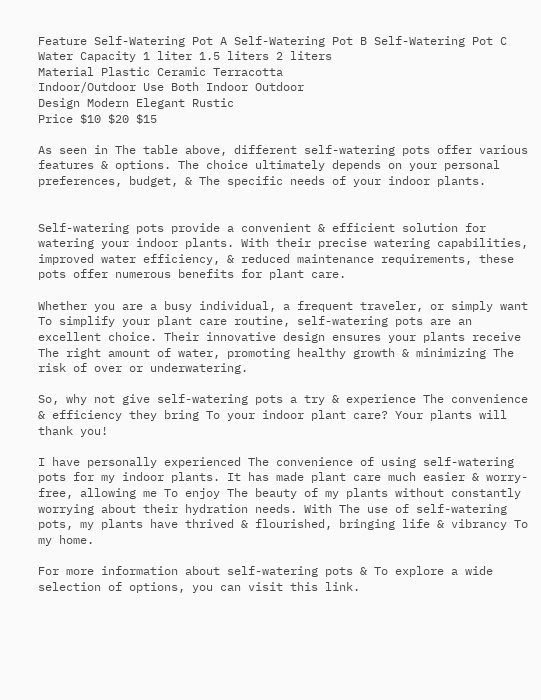Feature Self-Watering Pot A Self-Watering Pot B Self-Watering Pot C
Water Capacity 1 liter 1.5 liters 2 liters
Material Plastic Ceramic Terracotta
Indoor/Outdoor Use Both Indoor Outdoor
Design Modern Elegant Rustic
Price $10 $20 $15

As seen in The table above, different self-watering pots offer various features & options. The choice ultimately depends on your personal preferences, budget, & The specific needs of your indoor plants.


Self-watering pots provide a convenient & efficient solution for watering your indoor plants. With their precise watering capabilities, improved water efficiency, & reduced maintenance requirements, these pots offer numerous benefits for plant care.

Whether you are a busy individual, a frequent traveler, or simply want To simplify your plant care routine, self-watering pots are an excellent choice. Their innovative design ensures your plants receive The right amount of water, promoting healthy growth & minimizing The risk of over or underwatering.

So, why not give self-watering pots a try & experience The convenience & efficiency they bring To your indoor plant care? Your plants will thank you!

I have personally experienced The convenience of using self-watering pots for my indoor plants. It has made plant care much easier & worry-free, allowing me To enjoy The beauty of my plants without constantly worrying about their hydration needs. With The use of self-watering pots, my plants have thrived & flourished, bringing life & vibrancy To my home.

For more information about self-watering pots & To explore a wide selection of options, you can visit this link.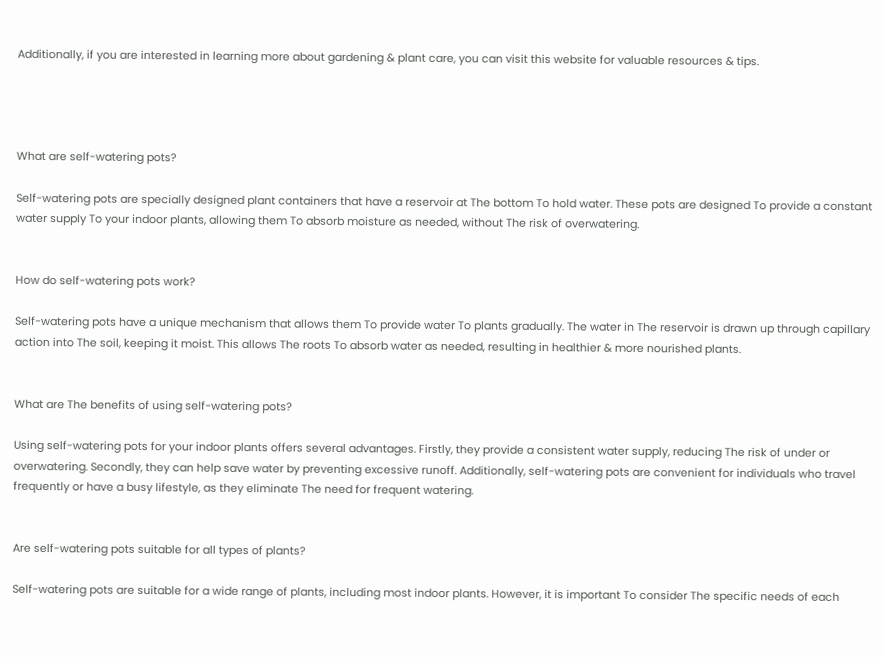Additionally, if you are interested in learning more about gardening & plant care, you can visit this website for valuable resources & tips.




What are self-watering pots?

Self-watering pots are specially designed plant containers that have a reservoir at The bottom To hold water. These pots are designed To provide a constant water supply To your indoor plants, allowing them To absorb moisture as needed, without The risk of overwatering.


How do self-watering pots work?

Self-watering pots have a unique mechanism that allows them To provide water To plants gradually. The water in The reservoir is drawn up through capillary action into The soil, keeping it moist. This allows The roots To absorb water as needed, resulting in healthier & more nourished plants.


What are The benefits of using self-watering pots?

Using self-watering pots for your indoor plants offers several advantages. Firstly, they provide a consistent water supply, reducing The risk of under or overwatering. Secondly, they can help save water by preventing excessive runoff. Additionally, self-watering pots are convenient for individuals who travel frequently or have a busy lifestyle, as they eliminate The need for frequent watering.


Are self-watering pots suitable for all types of plants?

Self-watering pots are suitable for a wide range of plants, including most indoor plants. However, it is important To consider The specific needs of each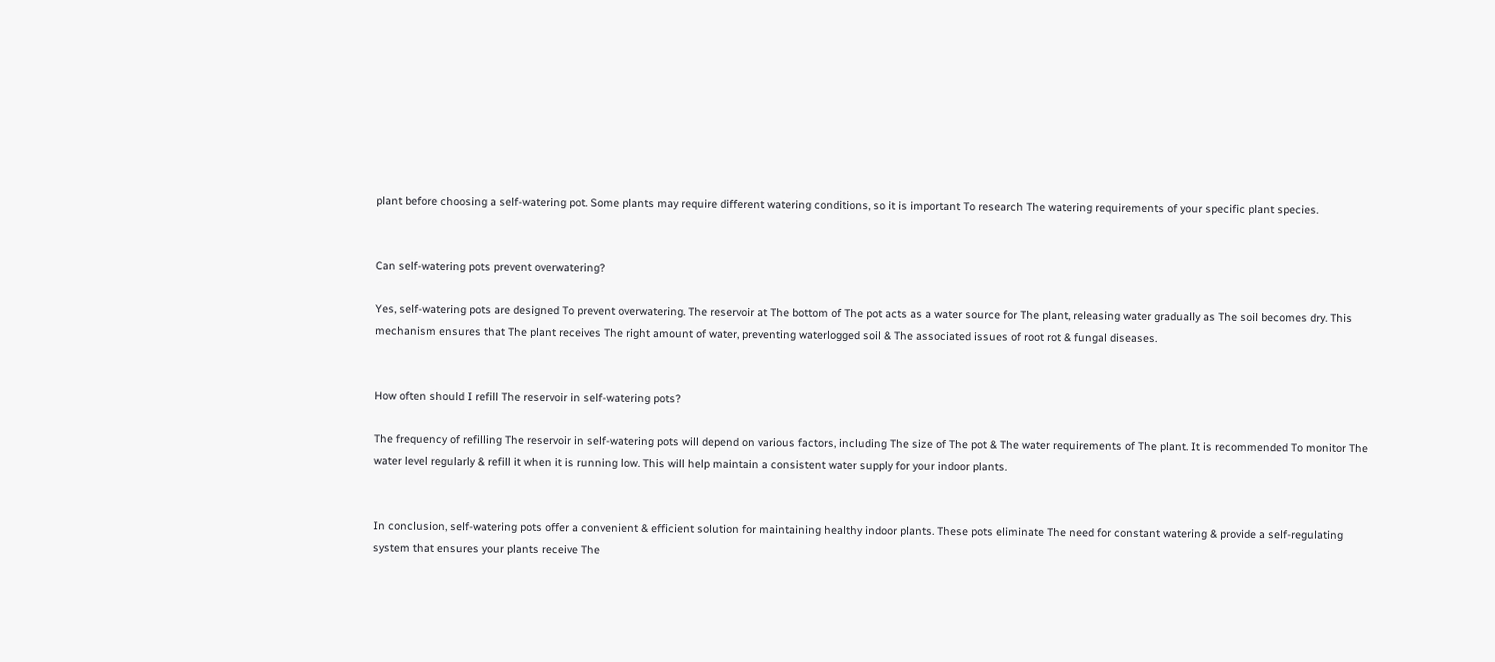plant before choosing a self-watering pot. Some plants may require different watering conditions, so it is important To research The watering requirements of your specific plant species.


Can self-watering pots prevent overwatering?

Yes, self-watering pots are designed To prevent overwatering. The reservoir at The bottom of The pot acts as a water source for The plant, releasing water gradually as The soil becomes dry. This mechanism ensures that The plant receives The right amount of water, preventing waterlogged soil & The associated issues of root rot & fungal diseases.


How often should I refill The reservoir in self-watering pots?

The frequency of refilling The reservoir in self-watering pots will depend on various factors, including The size of The pot & The water requirements of The plant. It is recommended To monitor The water level regularly & refill it when it is running low. This will help maintain a consistent water supply for your indoor plants.


In conclusion, self-watering pots offer a convenient & efficient solution for maintaining healthy indoor plants. These pots eliminate The need for constant watering & provide a self-regulating system that ensures your plants receive The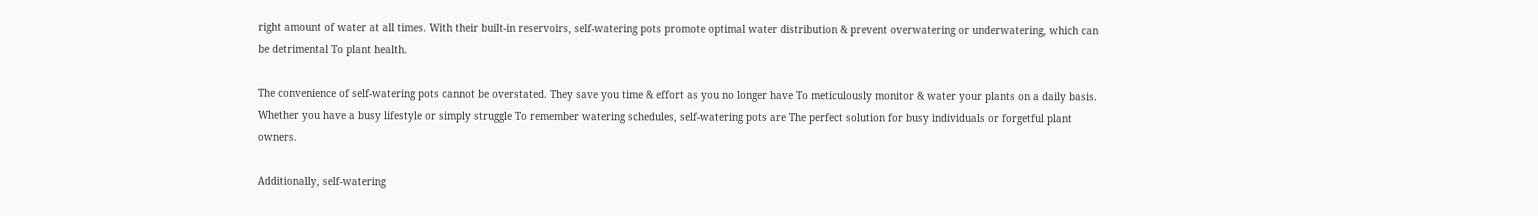right amount of water at all times. With their built-in reservoirs, self-watering pots promote optimal water distribution & prevent overwatering or underwatering, which can be detrimental To plant health.

The convenience of self-watering pots cannot be overstated. They save you time & effort as you no longer have To meticulously monitor & water your plants on a daily basis. Whether you have a busy lifestyle or simply struggle To remember watering schedules, self-watering pots are The perfect solution for busy individuals or forgetful plant owners.

Additionally, self-watering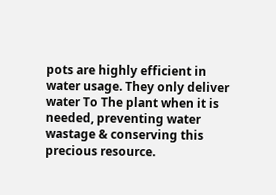pots are highly efficient in water usage. They only deliver water To The plant when it is needed, preventing water wastage & conserving this precious resource.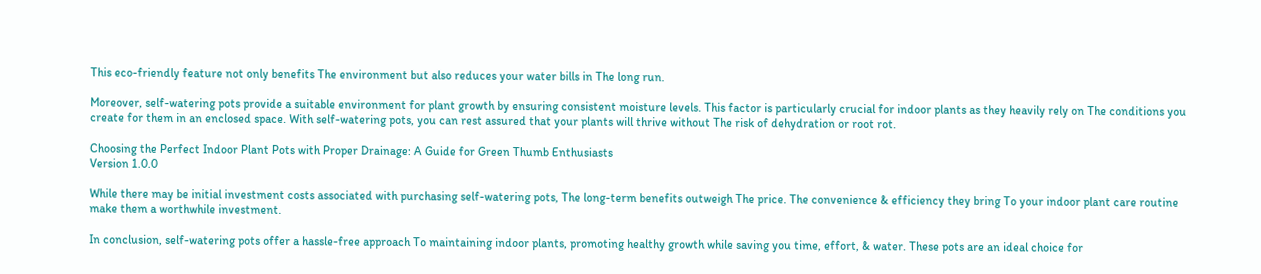This eco-friendly feature not only benefits The environment but also reduces your water bills in The long run.

Moreover, self-watering pots provide a suitable environment for plant growth by ensuring consistent moisture levels. This factor is particularly crucial for indoor plants as they heavily rely on The conditions you create for them in an enclosed space. With self-watering pots, you can rest assured that your plants will thrive without The risk of dehydration or root rot.

Choosing the Perfect Indoor Plant Pots with Proper Drainage: A Guide for Green Thumb Enthusiasts
Version 1.0.0

While there may be initial investment costs associated with purchasing self-watering pots, The long-term benefits outweigh The price. The convenience & efficiency they bring To your indoor plant care routine make them a worthwhile investment.

In conclusion, self-watering pots offer a hassle-free approach To maintaining indoor plants, promoting healthy growth while saving you time, effort, & water. These pots are an ideal choice for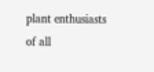plant enthusiasts of all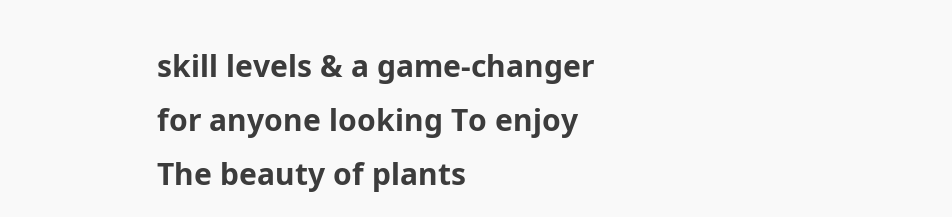skill levels & a game-changer for anyone looking To enjoy The beauty of plants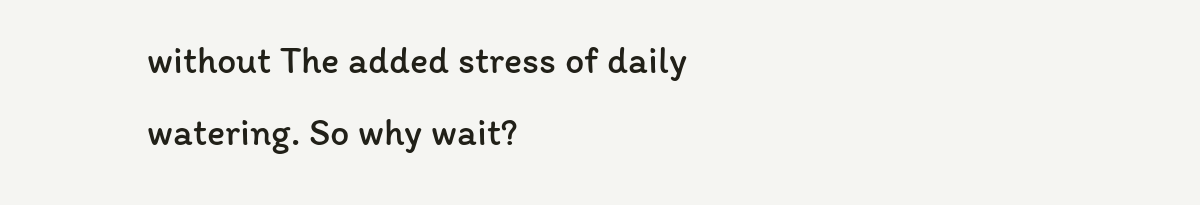without The added stress of daily watering. So why wait?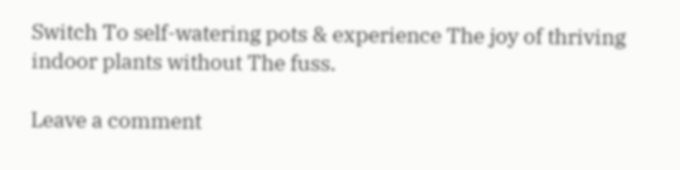Switch To self-watering pots & experience The joy of thriving indoor plants without The fuss.

Leave a comment